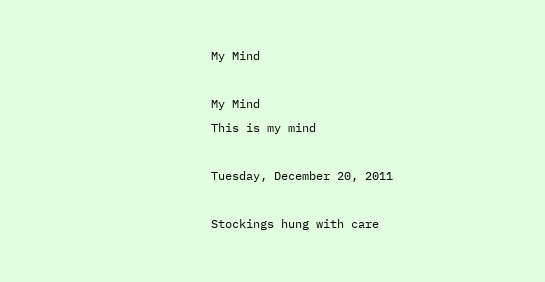My Mind

My Mind
This is my mind

Tuesday, December 20, 2011

Stockings hung with care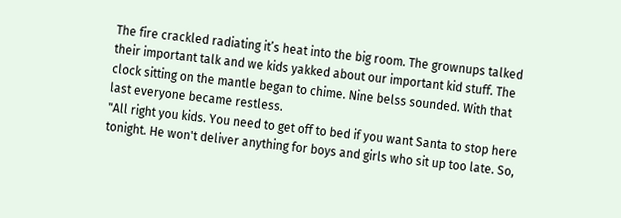The fire crackled radiating it’s heat into the big room. The grownups talked their important talk and we kids yakked about our important kid stuff. The clock sitting on the mantle began to chime. Nine belss sounded. With that last everyone became restless.
"All right you kids. You need to get off to bed if you want Santa to stop here tonight. He won't deliver anything for boys and girls who sit up too late. So,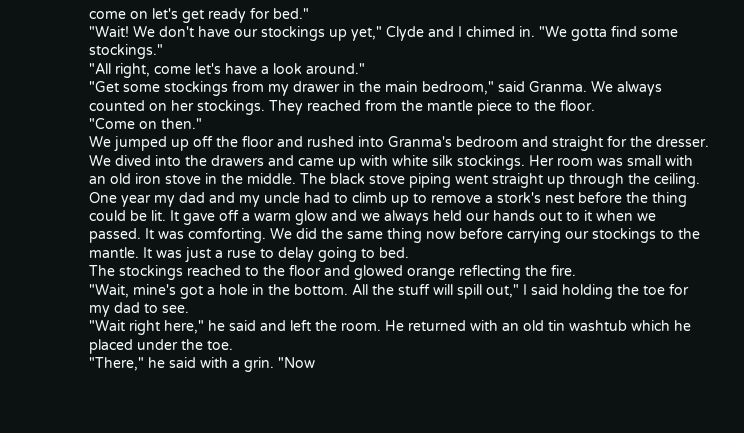come on let's get ready for bed."
"Wait! We don't have our stockings up yet," Clyde and I chimed in. "We gotta find some stockings."
"All right, come let's have a look around."
"Get some stockings from my drawer in the main bedroom," said Granma. We always counted on her stockings. They reached from the mantle piece to the floor.
"Come on then."
We jumped up off the floor and rushed into Granma's bedroom and straight for the dresser. We dived into the drawers and came up with white silk stockings. Her room was small with an old iron stove in the middle. The black stove piping went straight up through the ceiling. One year my dad and my uncle had to climb up to remove a stork's nest before the thing could be lit. It gave off a warm glow and we always held our hands out to it when we passed. It was comforting. We did the same thing now before carrying our stockings to the mantle. It was just a ruse to delay going to bed.
The stockings reached to the floor and glowed orange reflecting the fire.
"Wait, mine's got a hole in the bottom. All the stuff will spill out," I said holding the toe for my dad to see.
"Wait right here," he said and left the room. He returned with an old tin washtub which he placed under the toe.
"There," he said with a grin. "Now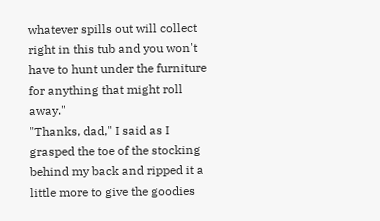whatever spills out will collect right in this tub and you won't have to hunt under the furniture for anything that might roll away."
"Thanks, dad," I said as I grasped the toe of the stocking behind my back and ripped it a little more to give the goodies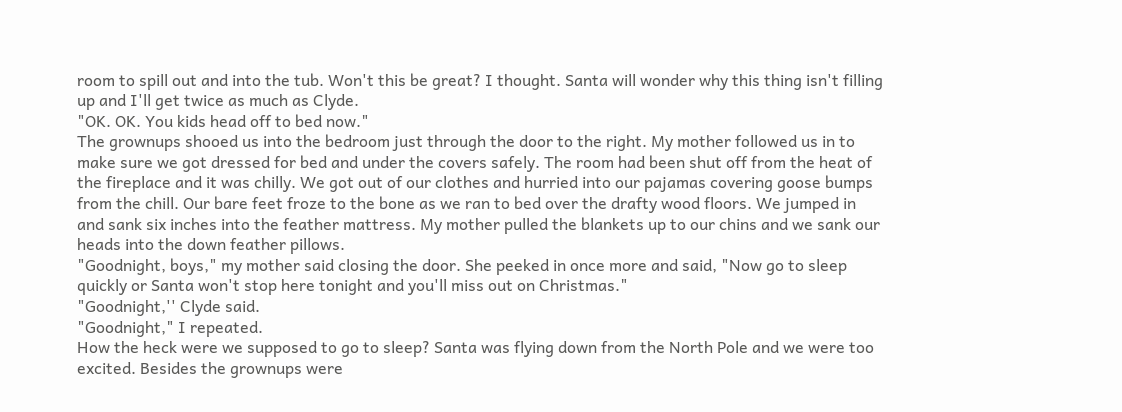room to spill out and into the tub. Won't this be great? I thought. Santa will wonder why this thing isn't filling up and I'll get twice as much as Clyde.
"OK. OK. You kids head off to bed now."
The grownups shooed us into the bedroom just through the door to the right. My mother followed us in to make sure we got dressed for bed and under the covers safely. The room had been shut off from the heat of the fireplace and it was chilly. We got out of our clothes and hurried into our pajamas covering goose bumps from the chill. Our bare feet froze to the bone as we ran to bed over the drafty wood floors. We jumped in and sank six inches into the feather mattress. My mother pulled the blankets up to our chins and we sank our heads into the down feather pillows.
"Goodnight, boys," my mother said closing the door. She peeked in once more and said, "Now go to sleep quickly or Santa won't stop here tonight and you'll miss out on Christmas."
"Goodnight,'' Clyde said.
"Goodnight," I repeated.
How the heck were we supposed to go to sleep? Santa was flying down from the North Pole and we were too excited. Besides the grownups were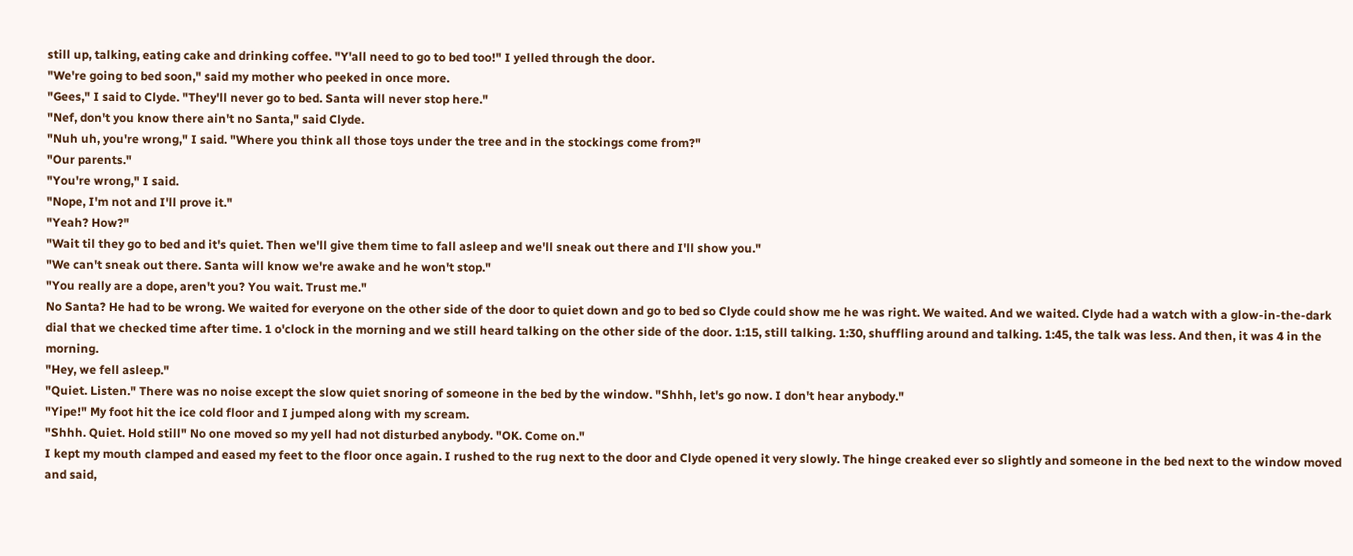still up, talking, eating cake and drinking coffee. "Y'all need to go to bed too!" I yelled through the door.
"We're going to bed soon," said my mother who peeked in once more.
"Gees," I said to Clyde. "They'll never go to bed. Santa will never stop here."
"Nef, don't you know there ain't no Santa," said Clyde.
"Nuh uh, you're wrong," I said. "Where you think all those toys under the tree and in the stockings come from?"
"Our parents."
"You're wrong," I said.
"Nope, I'm not and I'll prove it."
"Yeah? How?"
"Wait til they go to bed and it's quiet. Then we'll give them time to fall asleep and we'll sneak out there and I'll show you."
"We can't sneak out there. Santa will know we're awake and he won't stop."
"You really are a dope, aren't you? You wait. Trust me."
No Santa? He had to be wrong. We waited for everyone on the other side of the door to quiet down and go to bed so Clyde could show me he was right. We waited. And we waited. Clyde had a watch with a glow-in-the-dark dial that we checked time after time. 1 o'clock in the morning and we still heard talking on the other side of the door. 1:15, still talking. 1:30, shuffling around and talking. 1:45, the talk was less. And then, it was 4 in the morning.
"Hey, we fell asleep."
"Quiet. Listen." There was no noise except the slow quiet snoring of someone in the bed by the window. "Shhh, let's go now. I don't hear anybody."
"Yipe!" My foot hit the ice cold floor and I jumped along with my scream.
"Shhh. Quiet. Hold still" No one moved so my yell had not disturbed anybody. "OK. Come on."
I kept my mouth clamped and eased my feet to the floor once again. I rushed to the rug next to the door and Clyde opened it very slowly. The hinge creaked ever so slightly and someone in the bed next to the window moved and said,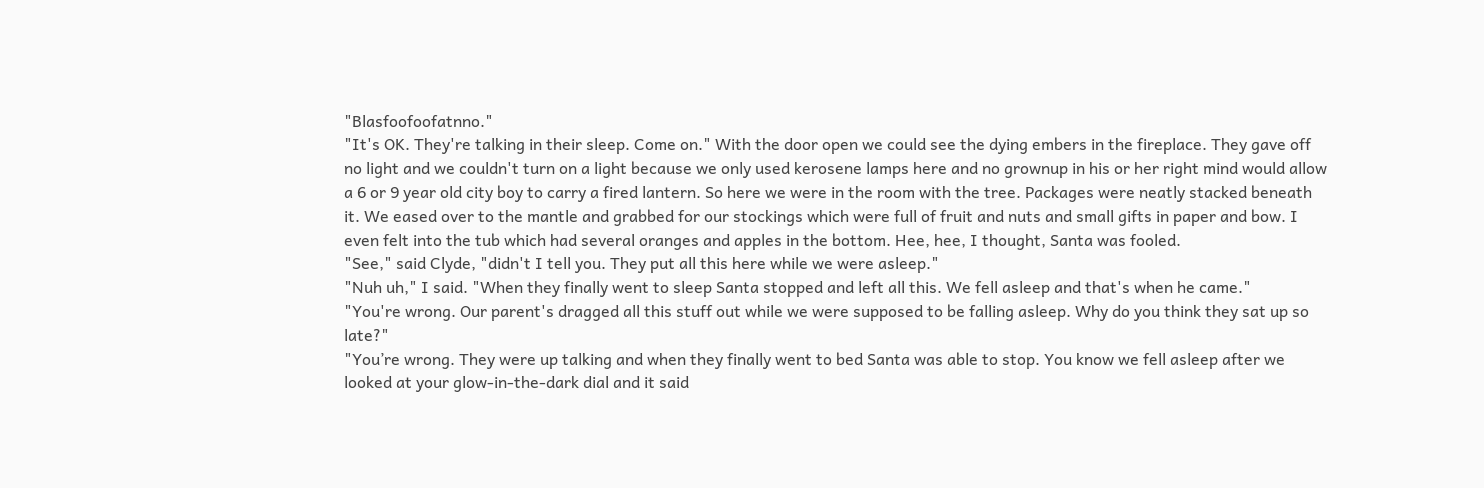"Blasfoofoofatnno."
"It's OK. They're talking in their sleep. Come on." With the door open we could see the dying embers in the fireplace. They gave off no light and we couldn't turn on a light because we only used kerosene lamps here and no grownup in his or her right mind would allow a 6 or 9 year old city boy to carry a fired lantern. So here we were in the room with the tree. Packages were neatly stacked beneath it. We eased over to the mantle and grabbed for our stockings which were full of fruit and nuts and small gifts in paper and bow. I even felt into the tub which had several oranges and apples in the bottom. Hee, hee, I thought, Santa was fooled.
"See," said Clyde, "didn't I tell you. They put all this here while we were asleep."
"Nuh uh," I said. "When they finally went to sleep Santa stopped and left all this. We fell asleep and that's when he came."
"You're wrong. Our parent's dragged all this stuff out while we were supposed to be falling asleep. Why do you think they sat up so late?"
"You’re wrong. They were up talking and when they finally went to bed Santa was able to stop. You know we fell asleep after we looked at your glow-in-the-dark dial and it said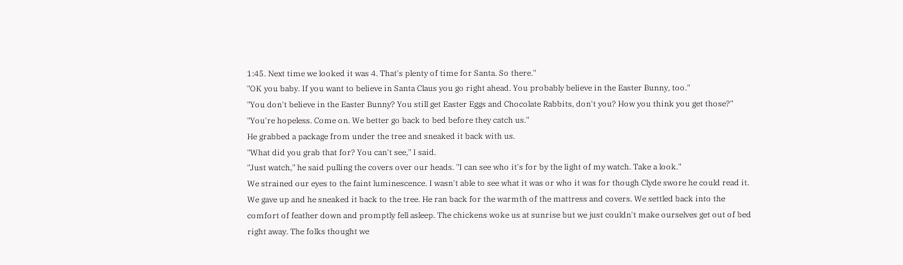1:45. Next time we looked it was 4. That's plenty of time for Santa. So there."
"OK you baby. If you want to believe in Santa Claus you go right ahead. You probably believe in the Easter Bunny, too."
"You don't believe in the Easter Bunny? You still get Easter Eggs and Chocolate Rabbits, don't you? How you think you get those?"
"You're hopeless. Come on. We better go back to bed before they catch us."
He grabbed a package from under the tree and sneaked it back with us.
"What did you grab that for? You can't see," I said.
"Just watch," he said pulling the covers over our heads. "I can see who it's for by the light of my watch. Take a look."
We strained our eyes to the faint luminescence. I wasn't able to see what it was or who it was for though Clyde swore he could read it. We gave up and he sneaked it back to the tree. He ran back for the warmth of the mattress and covers. We settled back into the comfort of feather down and promptly fell asleep. The chickens woke us at sunrise but we just couldn't make ourselves get out of bed right away. The folks thought we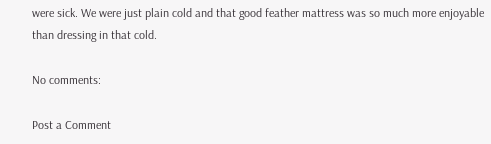were sick. We were just plain cold and that good feather mattress was so much more enjoyable than dressing in that cold.

No comments:

Post a Comment